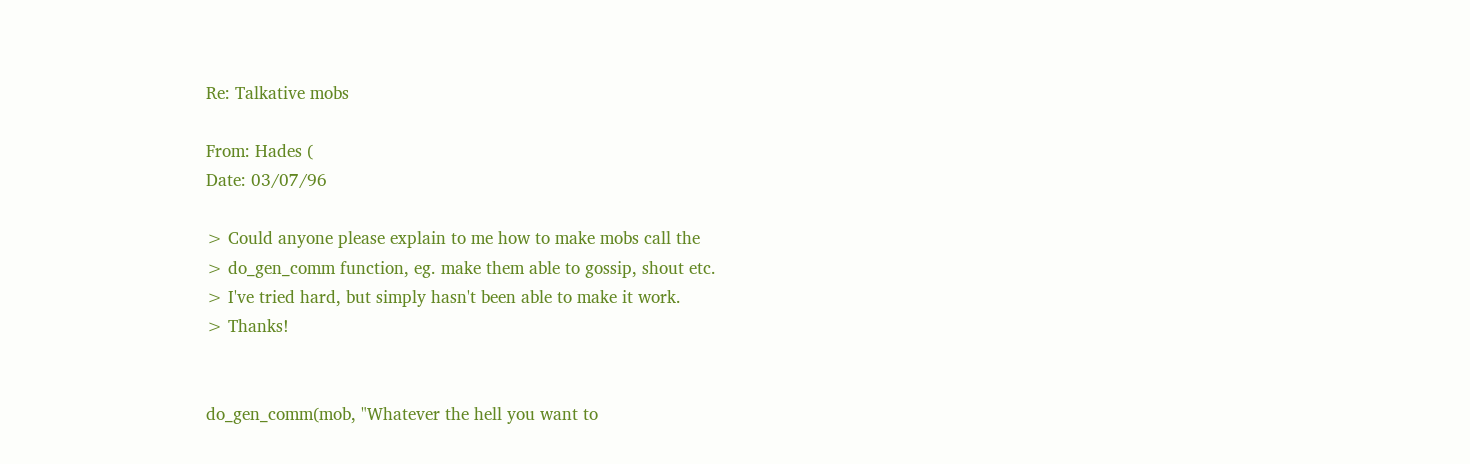Re: Talkative mobs

From: Hades (
Date: 03/07/96

> Could anyone please explain to me how to make mobs call the
> do_gen_comm function, eg. make them able to gossip, shout etc.
> I've tried hard, but simply hasn't been able to make it work.
> Thanks!


do_gen_comm(mob, "Whatever the hell you want to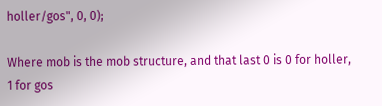holler/gos", 0, 0);

Where mob is the mob structure, and that last 0 is 0 for holler, 1 for gos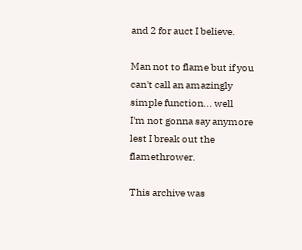and 2 for auct I believe.

Man not to flame but if you can't call an amazingly simple function... well
I'm not gonna say anymore lest I break out the flamethrower.

This archive was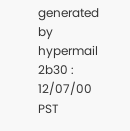generated by hypermail 2b30 : 12/07/00 PST